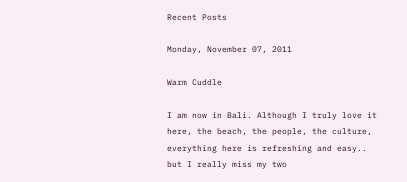Recent Posts

Monday, November 07, 2011

Warm Cuddle

I am now in Bali. Although I truly love it here, the beach, the people, the culture, everything here is refreshing and easy.. but I really miss my two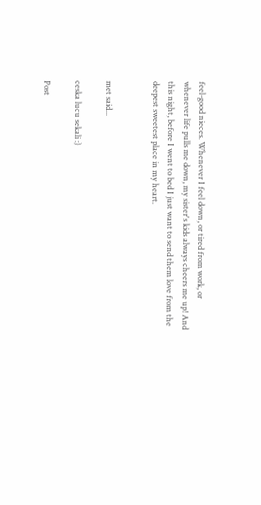feel-good nieces. Whenever I feel down, or tired from work, or whenever life pulls me down, my sister's kids always cheers me up! And this night, before I went to bed I just want to send them love from the deepest sweetest place in my heart.


met said...

ceska lucu sekali :)

Post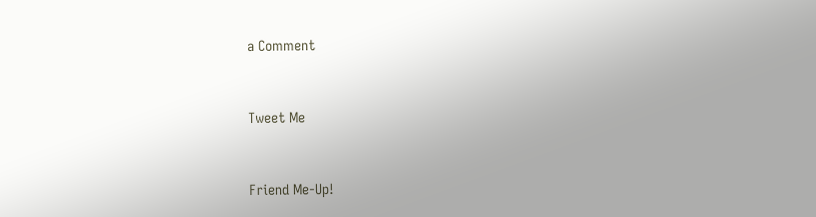a Comment


Tweet Me


Friend Me-Up!